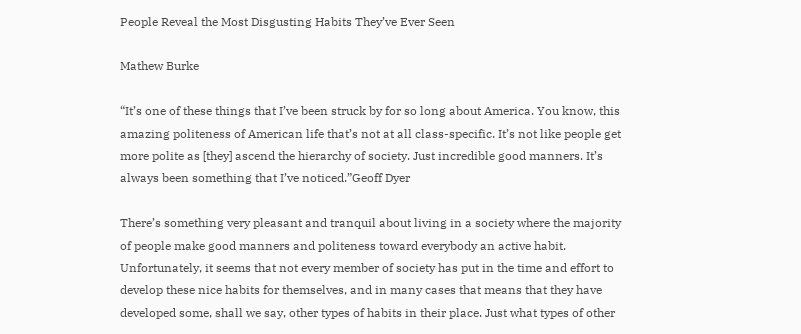People Reveal the Most Disgusting Habits They’ve Ever Seen

Mathew Burke

“It’s one of these things that I’ve been struck by for so long about America. You know, this amazing politeness of American life that’s not at all class-specific. It’s not like people get more polite as [they] ascend the hierarchy of society. Just incredible good manners. It’s always been something that I’ve noticed.”Geoff Dyer

There’s something very pleasant and tranquil about living in a society where the majority of people make good manners and politeness toward everybody an active habit. Unfortunately, it seems that not every member of society has put in the time and effort to develop these nice habits for themselves, and in many cases that means that they have developed some, shall we say, other types of habits in their place. Just what types of other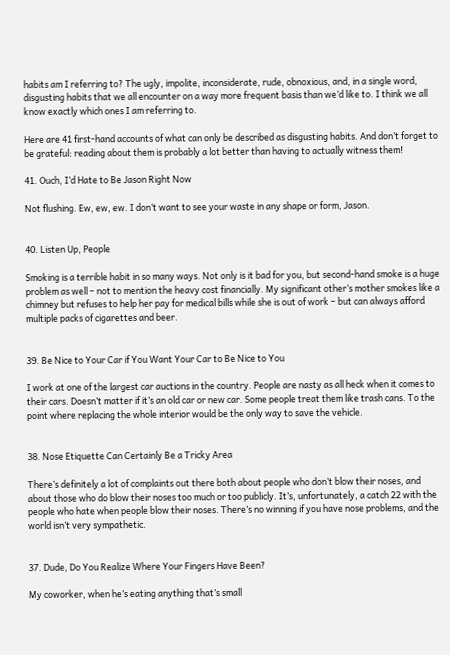habits am I referring to? The ugly, impolite, inconsiderate, rude, obnoxious, and, in a single word, disgusting habits that we all encounter on a way more frequent basis than we’d like to. I think we all know exactly which ones I am referring to.

Here are 41 first-hand accounts of what can only be described as disgusting habits. And don’t forget to be grateful: reading about them is probably a lot better than having to actually witness them!

41. Ouch, I’d Hate to Be Jason Right Now

Not flushing. Ew, ew, ew. I don’t want to see your waste in any shape or form, Jason.


40. Listen Up, People

Smoking is a terrible habit in so many ways. Not only is it bad for you, but second-hand smoke is a huge problem as well – not to mention the heavy cost financially. My significant other’s mother smokes like a chimney but refuses to help her pay for medical bills while she is out of work – but can always afford multiple packs of cigarettes and beer.


39. Be Nice to Your Car if You Want Your Car to Be Nice to You

I work at one of the largest car auctions in the country. People are nasty as all heck when it comes to their cars. Doesn’t matter if it’s an old car or new car. Some people treat them like trash cans. To the point where replacing the whole interior would be the only way to save the vehicle.


38. Nose Etiquette Can Certainly Be a Tricky Area

There’s definitely a lot of complaints out there both about people who don’t blow their noses, and about those who do blow their noses too much or too publicly. It’s, unfortunately, a catch 22 with the people who hate when people blow their noses. There’s no winning if you have nose problems, and the world isn’t very sympathetic.


37. Dude, Do You Realize Where Your Fingers Have Been?

My coworker, when he’s eating anything that’s small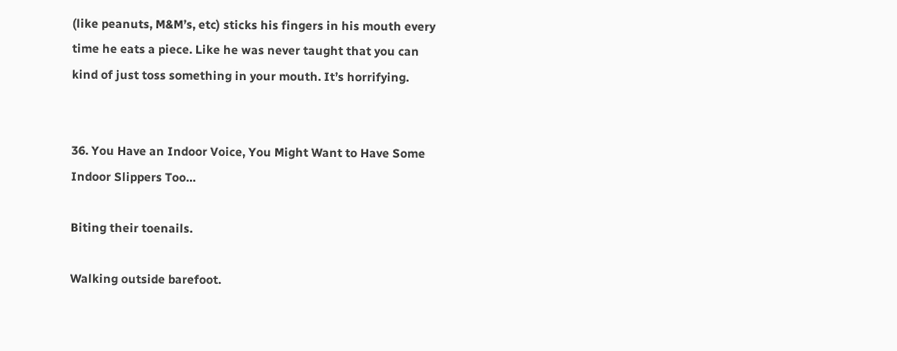(like peanuts, M&M’s, etc) sticks his fingers in his mouth every time he eats a piece. Like he was never taught that you can kind of just toss something in your mouth. It’s horrifying.


36. You Have an Indoor Voice, You Might Want to Have Some Indoor Slippers Too…

Biting their toenails.

Walking outside barefoot.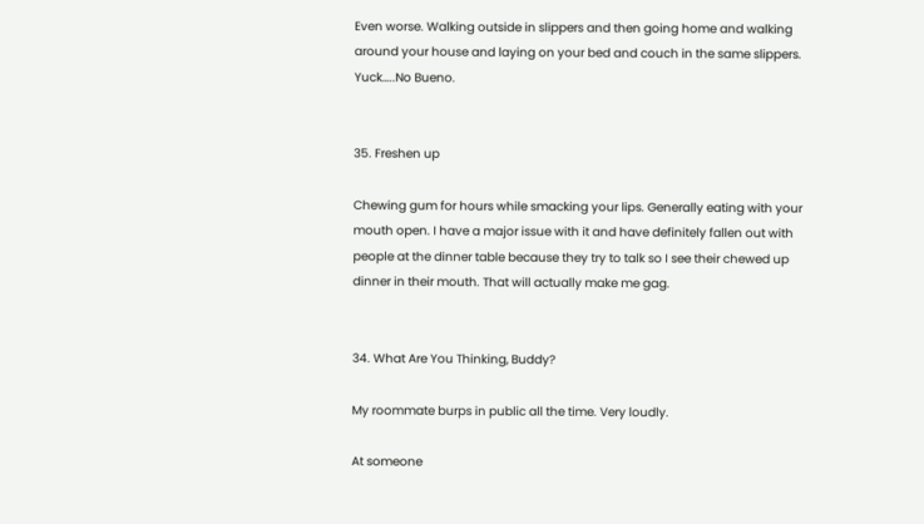Even worse. Walking outside in slippers and then going home and walking around your house and laying on your bed and couch in the same slippers. Yuck…..No Bueno.


35. Freshen up

Chewing gum for hours while smacking your lips. Generally eating with your mouth open. I have a major issue with it and have definitely fallen out with people at the dinner table because they try to talk so I see their chewed up dinner in their mouth. That will actually make me gag.


34. What Are You Thinking, Buddy?

My roommate burps in public all the time. Very loudly.

At someone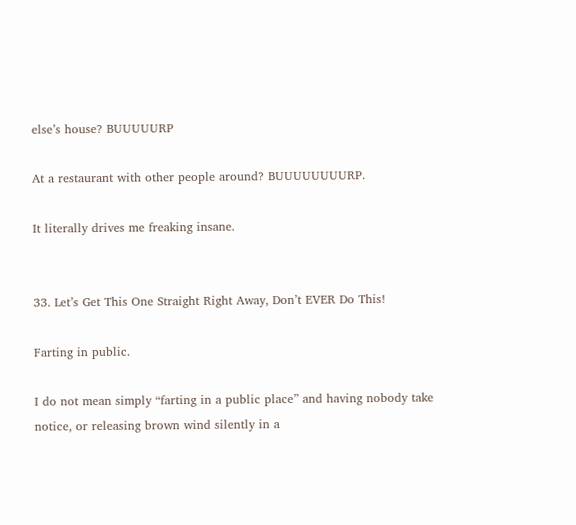else’s house? BUUUUURP

At a restaurant with other people around? BUUUUUUUURP.

It literally drives me freaking insane.


33. Let’s Get This One Straight Right Away, Don’t EVER Do This!

Farting in public.

I do not mean simply “farting in a public place” and having nobody take notice, or releasing brown wind silently in a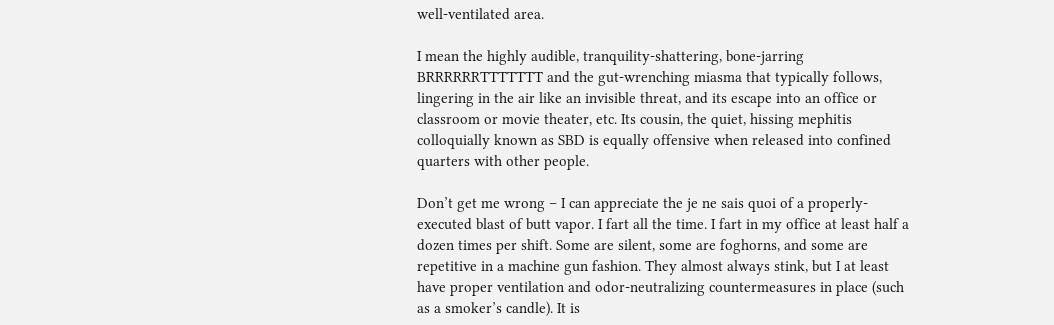well-ventilated area.

I mean the highly audible, tranquility-shattering, bone-jarring BRRRRRRTTTTTTT and the gut-wrenching miasma that typically follows, lingering in the air like an invisible threat, and its escape into an office or classroom or movie theater, etc. Its cousin, the quiet, hissing mephitis colloquially known as SBD is equally offensive when released into confined quarters with other people.

Don’t get me wrong – I can appreciate the je ne sais quoi of a properly-executed blast of butt vapor. I fart all the time. I fart in my office at least half a dozen times per shift. Some are silent, some are foghorns, and some are repetitive in a machine gun fashion. They almost always stink, but I at least have proper ventilation and odor-neutralizing countermeasures in place (such as a smoker’s candle). It is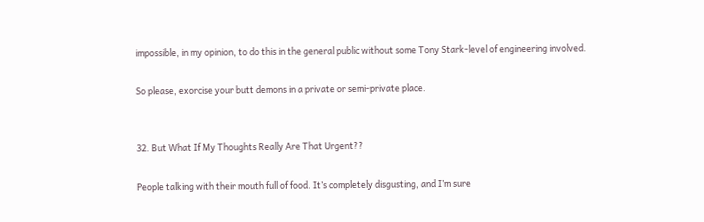impossible, in my opinion, to do this in the general public without some Tony Stark-level of engineering involved.

So please, exorcise your butt demons in a private or semi-private place.


32. But What If My Thoughts Really Are That Urgent??

People talking with their mouth full of food. It’s completely disgusting, and I’m sure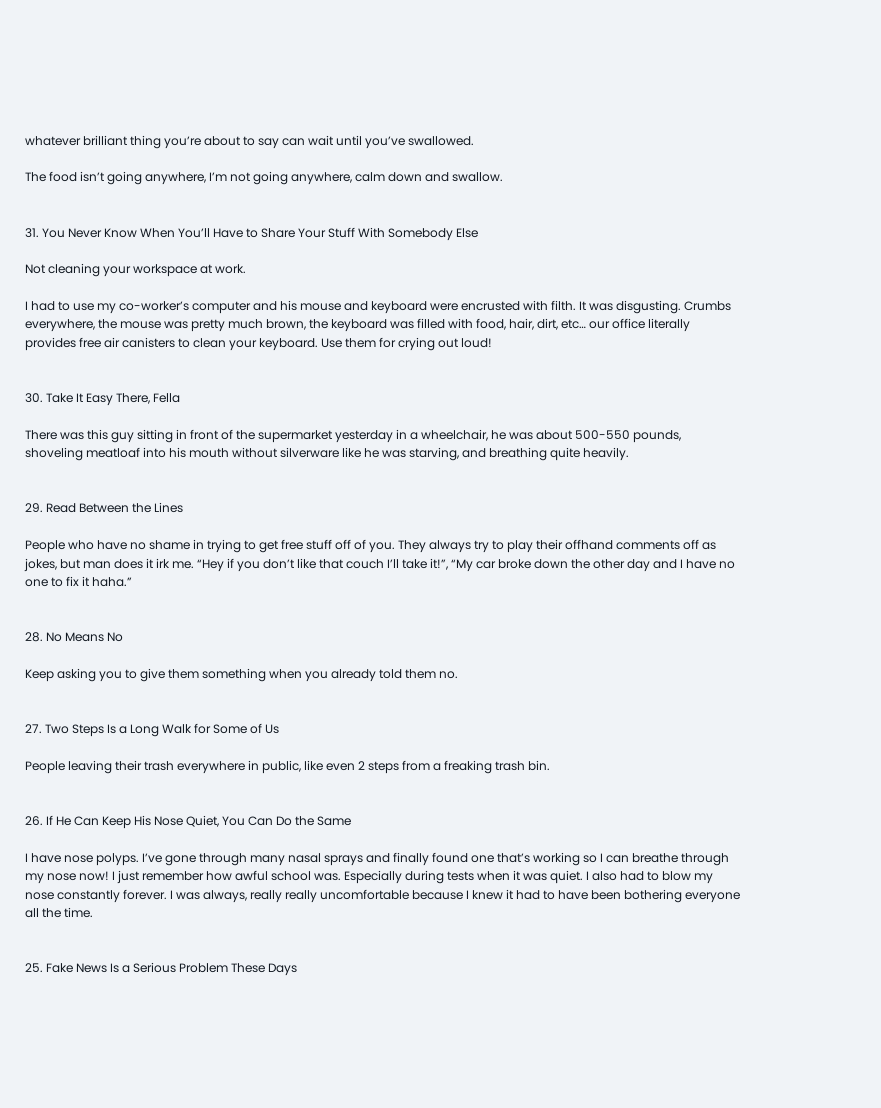whatever brilliant thing you’re about to say can wait until you’ve swallowed.

The food isn’t going anywhere, I’m not going anywhere, calm down and swallow.


31. You Never Know When You’ll Have to Share Your Stuff With Somebody Else

Not cleaning your workspace at work.

I had to use my co-worker’s computer and his mouse and keyboard were encrusted with filth. It was disgusting. Crumbs everywhere, the mouse was pretty much brown, the keyboard was filled with food, hair, dirt, etc… our office literally provides free air canisters to clean your keyboard. Use them for crying out loud!


30. Take It Easy There, Fella

There was this guy sitting in front of the supermarket yesterday in a wheelchair, he was about 500-550 pounds, shoveling meatloaf into his mouth without silverware like he was starving, and breathing quite heavily.


29. Read Between the Lines

People who have no shame in trying to get free stuff off of you. They always try to play their offhand comments off as jokes, but man does it irk me. “Hey if you don’t like that couch I’ll take it!”, “My car broke down the other day and I have no one to fix it haha.”


28. No Means No

Keep asking you to give them something when you already told them no.


27. Two Steps Is a Long Walk for Some of Us

People leaving their trash everywhere in public, like even 2 steps from a freaking trash bin.


26. If He Can Keep His Nose Quiet, You Can Do the Same

I have nose polyps. I’ve gone through many nasal sprays and finally found one that’s working so I can breathe through my nose now! I just remember how awful school was. Especially during tests when it was quiet. I also had to blow my nose constantly forever. I was always, really really uncomfortable because I knew it had to have been bothering everyone all the time.


25. Fake News Is a Serious Problem These Days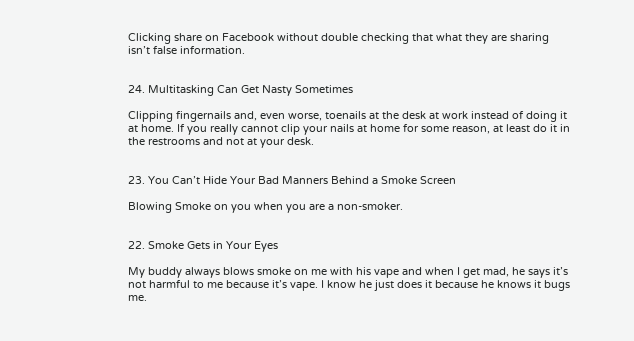Clicking share on Facebook without double checking that what they are sharing isn’t false information.


24. Multitasking Can Get Nasty Sometimes

Clipping fingernails and, even worse, toenails at the desk at work instead of doing it at home. If you really cannot clip your nails at home for some reason, at least do it in the restrooms and not at your desk.


23. You Can’t Hide Your Bad Manners Behind a Smoke Screen

Blowing Smoke on you when you are a non-smoker.


22. Smoke Gets in Your Eyes

My buddy always blows smoke on me with his vape and when I get mad, he says it’s not harmful to me because it’s vape. I know he just does it because he knows it bugs me.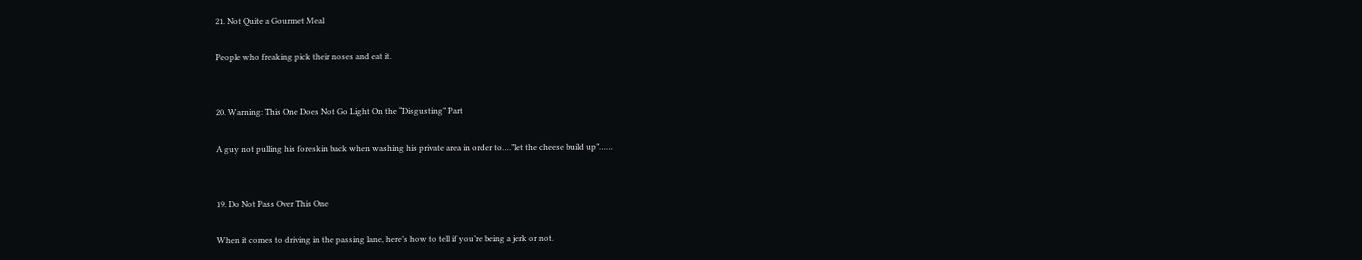21. Not Quite a Gourmet Meal

People who freaking pick their noses and eat it.


20. Warning: This One Does Not Go Light On the “Disgusting” Part

A guy not pulling his foreskin back when washing his private area in order to….”let the cheese build up”……


19. Do Not Pass Over This One

When it comes to driving in the passing lane, here’s how to tell if you’re being a jerk or not.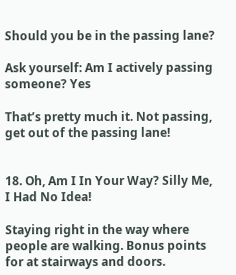Should you be in the passing lane?

Ask yourself: Am I actively passing someone? Yes

That’s pretty much it. Not passing, get out of the passing lane!


18. Oh, Am I In Your Way? Silly Me, I Had No Idea!

Staying right in the way where people are walking. Bonus points for at stairways and doors.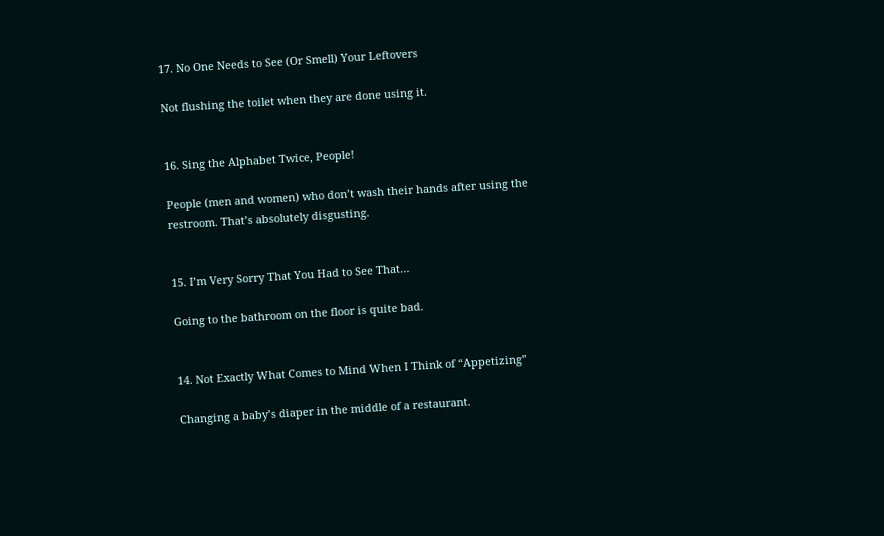17. No One Needs to See (Or Smell) Your Leftovers

Not flushing the toilet when they are done using it.


16. Sing the Alphabet Twice, People!

People (men and women) who don’t wash their hands after using the restroom. That’s absolutely disgusting.


15. I’m Very Sorry That You Had to See That…

Going to the bathroom on the floor is quite bad.


14. Not Exactly What Comes to Mind When I Think of “Appetizing”

Changing a baby’s diaper in the middle of a restaurant.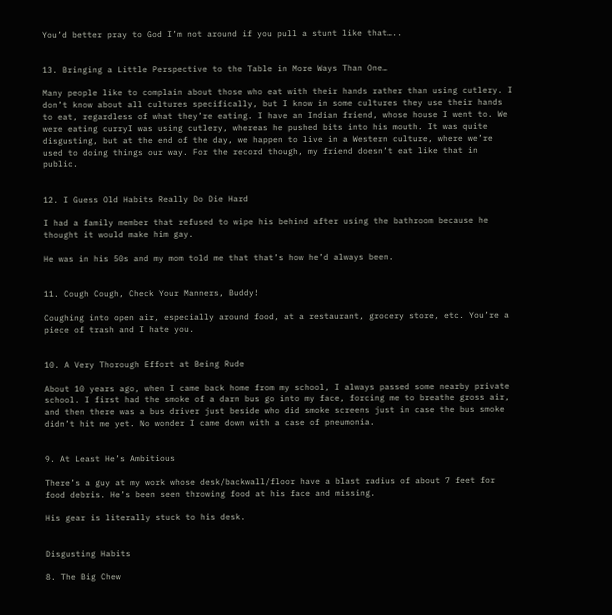You’d better pray to God I’m not around if you pull a stunt like that…..


13. Bringing a Little Perspective to the Table in More Ways Than One…

Many people like to complain about those who eat with their hands rather than using cutlery. I don’t know about all cultures specifically, but I know in some cultures they use their hands to eat, regardless of what they’re eating. I have an Indian friend, whose house I went to. We were eating curryI was using cutlery, whereas he pushed bits into his mouth. It was quite disgusting, but at the end of the day, we happen to live in a Western culture, where we’re used to doing things our way. For the record though, my friend doesn’t eat like that in public.


12. I Guess Old Habits Really Do Die Hard

I had a family member that refused to wipe his behind after using the bathroom because he thought it would make him gay.

He was in his 50s and my mom told me that that’s how he’d always been.


11. Cough Cough, Check Your Manners, Buddy!

Coughing into open air, especially around food, at a restaurant, grocery store, etc. You’re a piece of trash and I hate you.


10. A Very Thorough Effort at Being Rude

About 10 years ago, when I came back home from my school, I always passed some nearby private school. I first had the smoke of a darn bus go into my face, forcing me to breathe gross air, and then there was a bus driver just beside who did smoke screens just in case the bus smoke didn’t hit me yet. No wonder I came down with a case of pneumonia.


9. At Least He’s Ambitious

There’s a guy at my work whose desk/backwall/floor have a blast radius of about 7 feet for food debris. He’s been seen throwing food at his face and missing.

His gear is literally stuck to his desk.


Disgusting Habits

8. The Big Chew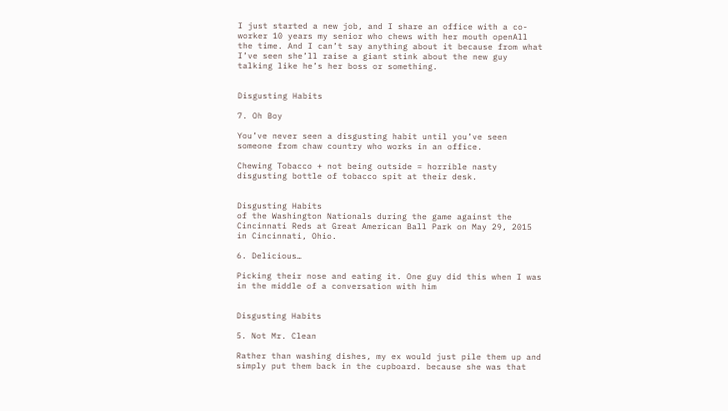I just started a new job, and I share an office with a co-worker 10 years my senior who chews with her mouth openAll the time. And I can’t say anything about it because from what I’ve seen she’ll raise a giant stink about the new guy talking like he’s her boss or something.


Disgusting Habits

7. Oh Boy

You’ve never seen a disgusting habit until you’ve seen someone from chaw country who works in an office.

Chewing Tobacco + not being outside = horrible nasty disgusting bottle of tobacco spit at their desk.


Disgusting Habits
of the Washington Nationals during the game against the Cincinnati Reds at Great American Ball Park on May 29, 2015 in Cincinnati, Ohio.

6. Delicious…

Picking their nose and eating it. One guy did this when I was in the middle of a conversation with him


Disgusting Habits

5. Not Mr. Clean

Rather than washing dishes, my ex would just pile them up and simply put them back in the cupboard. because she was that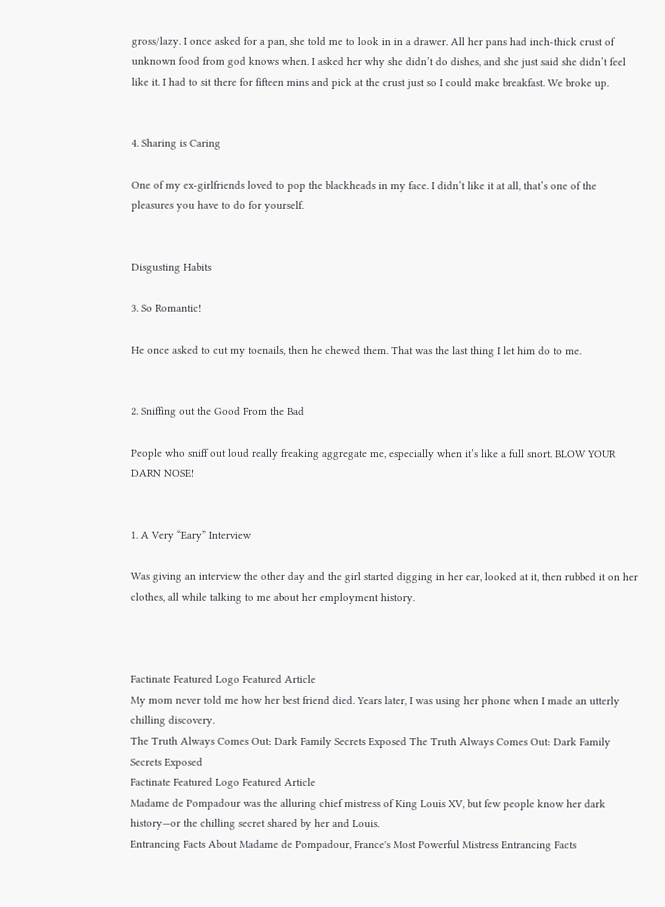gross/lazy. I once asked for a pan, she told me to look in in a drawer. All her pans had inch-thick crust of unknown food from god knows when. I asked her why she didn’t do dishes, and she just said she didn’t feel like it. I had to sit there for fifteen mins and pick at the crust just so I could make breakfast. We broke up.


4. Sharing is Caring

One of my ex-girlfriends loved to pop the blackheads in my face. I didn’t like it at all, that’s one of the pleasures you have to do for yourself.


Disgusting Habits

3. So Romantic!

He once asked to cut my toenails, then he chewed them. That was the last thing I let him do to me.


2. Sniffing out the Good From the Bad

People who sniff out loud really freaking aggregate me, especially when it’s like a full snort. BLOW YOUR DARN NOSE!


1. A Very “Eary” Interview

Was giving an interview the other day and the girl started digging in her ear, looked at it, then rubbed it on her clothes, all while talking to me about her employment history.



Factinate Featured Logo Featured Article
My mom never told me how her best friend died. Years later, I was using her phone when I made an utterly chilling discovery.
The Truth Always Comes Out: Dark Family Secrets Exposed The Truth Always Comes Out: Dark Family Secrets Exposed
Factinate Featured Logo Featured Article
Madame de Pompadour was the alluring chief mistress of King Louis XV, but few people know her dark history—or the chilling secret shared by her and Louis.
Entrancing Facts About Madame de Pompadour, France's Most Powerful Mistress Entrancing Facts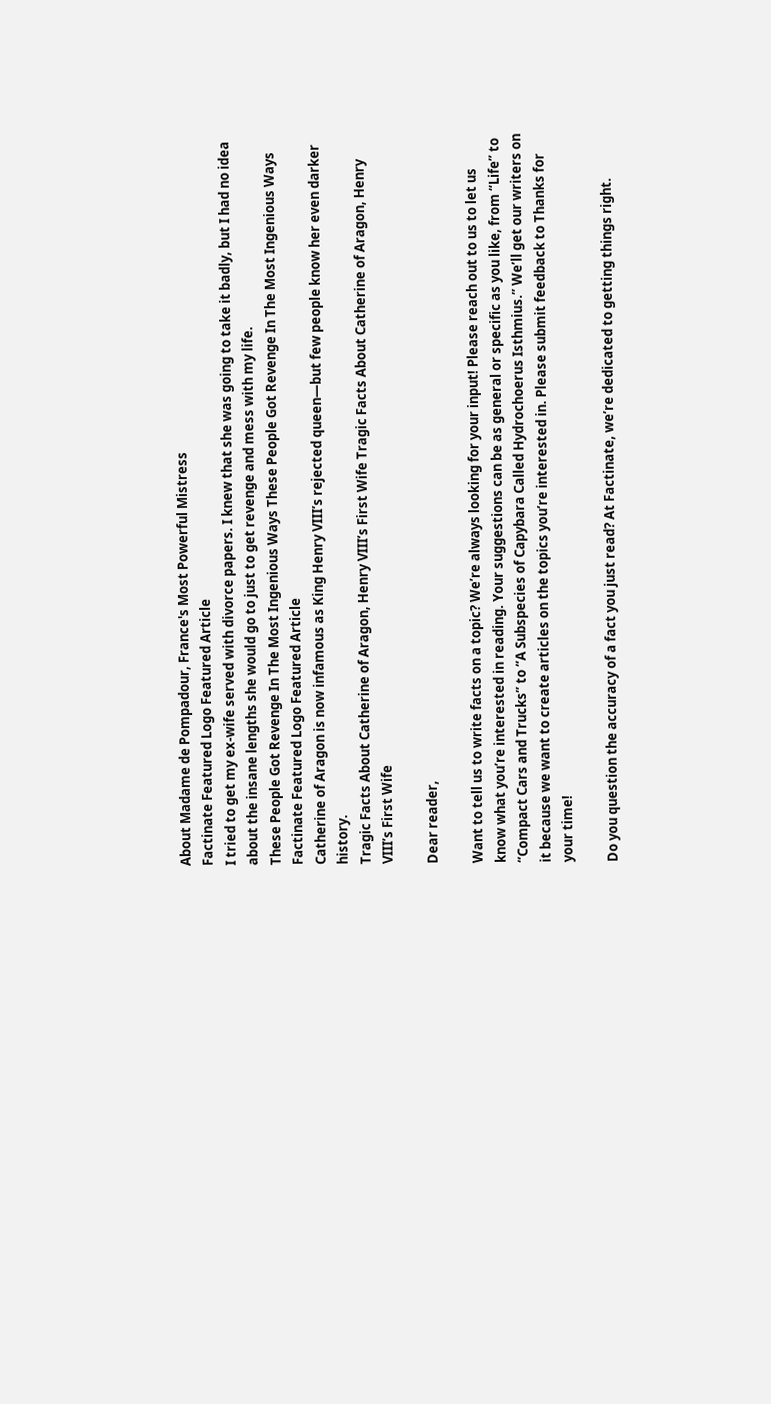About Madame de Pompadour, France's Most Powerful Mistress
Factinate Featured Logo Featured Article
I tried to get my ex-wife served with divorce papers. I knew that she was going to take it badly, but I had no idea about the insane lengths she would go to just to get revenge and mess with my life.
These People Got Revenge In The Most Ingenious Ways These People Got Revenge In The Most Ingenious Ways
Factinate Featured Logo Featured Article
Catherine of Aragon is now infamous as King Henry VIII’s rejected queen—but few people know her even darker history.
Tragic Facts About Catherine of Aragon, Henry VIII’s First Wife Tragic Facts About Catherine of Aragon, Henry VIII’s First Wife

Dear reader,

Want to tell us to write facts on a topic? We’re always looking for your input! Please reach out to us to let us know what you’re interested in reading. Your suggestions can be as general or specific as you like, from “Life” to “Compact Cars and Trucks” to “A Subspecies of Capybara Called Hydrochoerus Isthmius.” We’ll get our writers on it because we want to create articles on the topics you’re interested in. Please submit feedback to Thanks for your time!

Do you question the accuracy of a fact you just read? At Factinate, we’re dedicated to getting things right.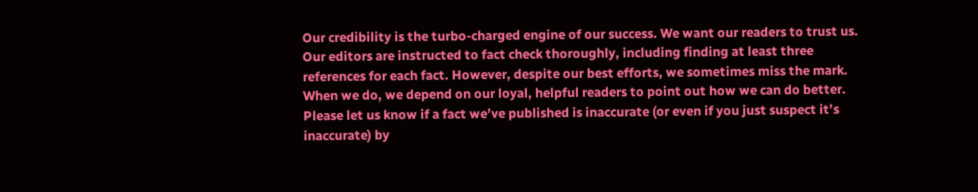Our credibility is the turbo-charged engine of our success. We want our readers to trust us. Our editors are instructed to fact check thoroughly, including finding at least three references for each fact. However, despite our best efforts, we sometimes miss the mark. When we do, we depend on our loyal, helpful readers to point out how we can do better. Please let us know if a fact we’ve published is inaccurate (or even if you just suspect it’s inaccurate) by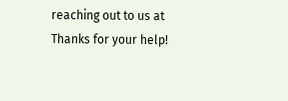reaching out to us at Thanks for your help!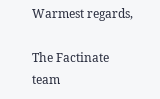Warmest regards,

The Factinate team